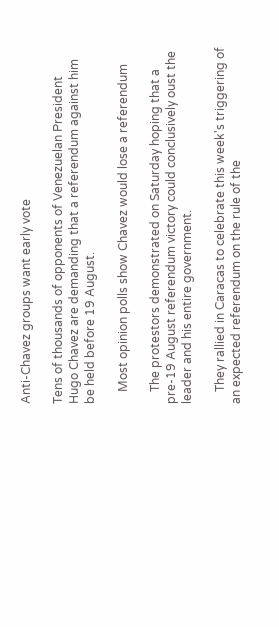Anti-Chavez groups want early vote

Tens of thousands of opponents of Venezuelan President Hugo Chavez are demanding that a referendum against him be held before 19 August.

    Most opinion polls show Chavez would lose a referendum

    The protestors demonstrated on Saturday hoping that a pre-19 August referendum victory could conclusively oust the leader and his entire government.

    They rallied in Caracas to celebrate this week's triggering of an expected referendum on the rule of the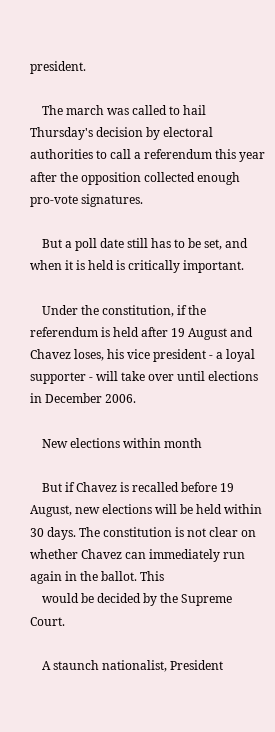president.

    The march was called to hail Thursday's decision by electoral authorities to call a referendum this year after the opposition collected enough pro-vote signatures.

    But a poll date still has to be set, and when it is held is critically important.

    Under the constitution, if the referendum is held after 19 August and Chavez loses, his vice president - a loyal supporter - will take over until elections in December 2006.

    New elections within month

    But if Chavez is recalled before 19 August, new elections will be held within 30 days. The constitution is not clear on whether Chavez can immediately run again in the ballot. This
    would be decided by the Supreme Court.

    A staunch nationalist, President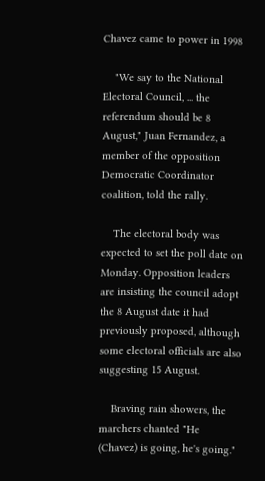Chavez came to power in 1998

    "We say to the National Electoral Council, ... the referendum should be 8 August," Juan Fernandez, a member of the opposition Democratic Coordinator coalition, told the rally.

    The electoral body was expected to set the poll date on Monday. Opposition leaders are insisting the council adopt the 8 August date it had previously proposed, although some electoral officials are also suggesting 15 August.

    Braving rain showers, the marchers chanted "He (Chavez) is going, he's going."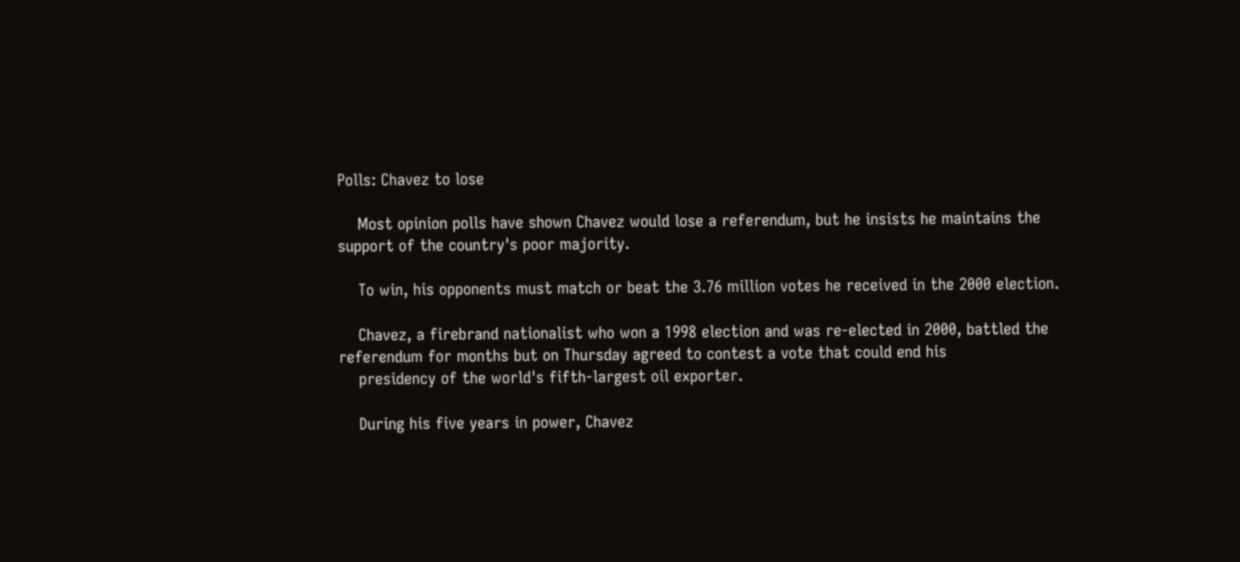Polls: Chavez to lose

    Most opinion polls have shown Chavez would lose a referendum, but he insists he maintains the support of the country's poor majority.

    To win, his opponents must match or beat the 3.76 million votes he received in the 2000 election.

    Chavez, a firebrand nationalist who won a 1998 election and was re-elected in 2000, battled the referendum for months but on Thursday agreed to contest a vote that could end his
    presidency of the world's fifth-largest oil exporter.

    During his five years in power, Chavez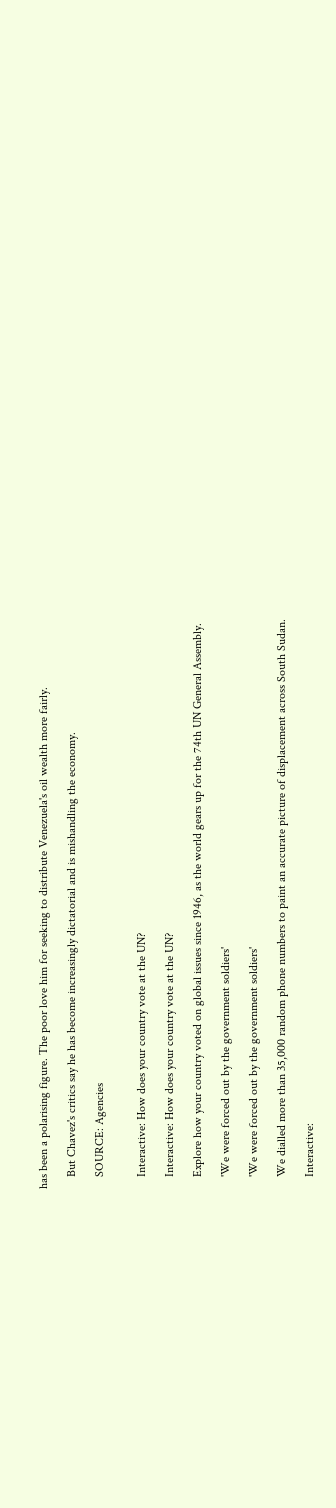has been a polarising figure. The poor love him for seeking to distribute Venezuela's oil wealth more fairly.

    But Chavez's critics say he has become increasingly dictatorial and is mishandling the economy.

    SOURCE: Agencies


    Interactive: How does your country vote at the UN?

    Interactive: How does your country vote at the UN?

    Explore how your country voted on global issues since 1946, as the world gears up for the 74th UN General Assembly.

    'We were forced out by the government soldiers'

    'We were forced out by the government soldiers'

    We dialled more than 35,000 random phone numbers to paint an accurate picture of displacement across South Sudan.

    Interactive: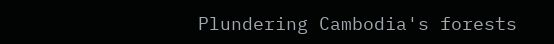Plundering Cambodia's forests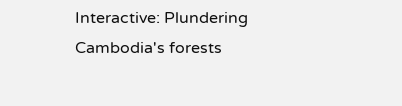Interactive: Plundering Cambodia's forests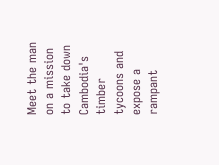Meet the man on a mission to take down Cambodia's timber tycoons and expose a rampant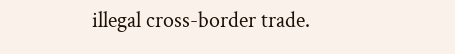illegal cross-border trade.